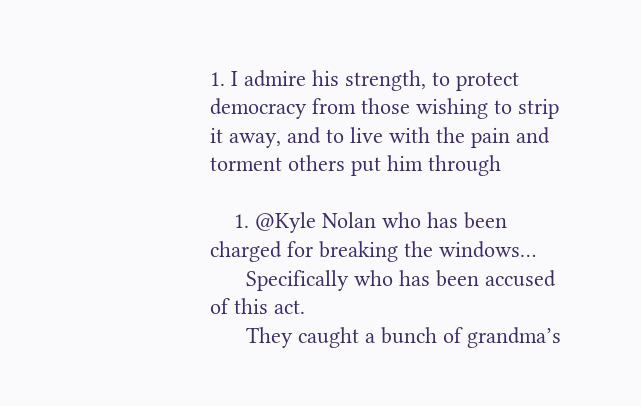1. I admire his strength, to protect democracy from those wishing to strip it away, and to live with the pain and torment others put him through

    1. @Kyle Nolan who has been charged for breaking the windows…
      Specifically who has been accused of this act.
      They caught a bunch of grandma’s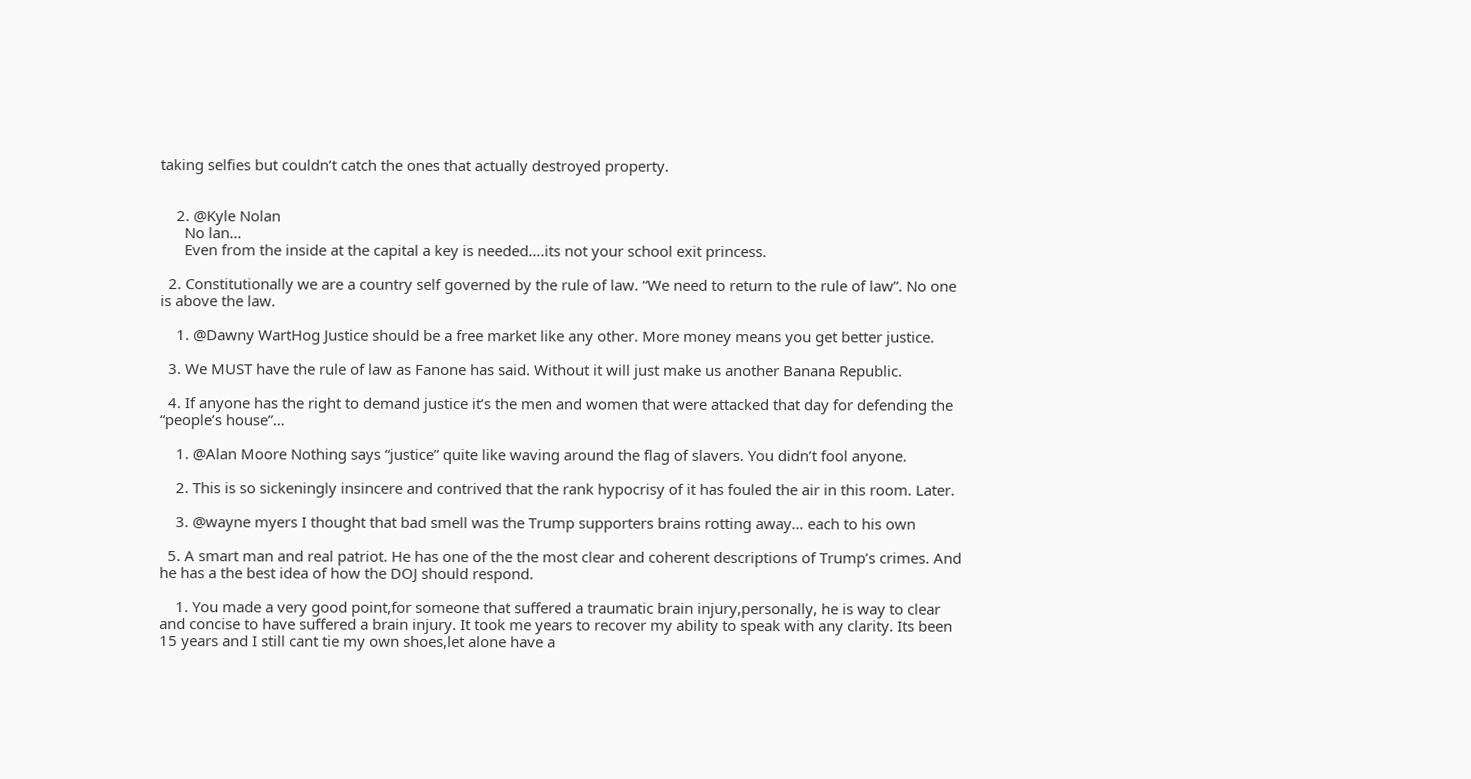taking selfies but couldn’t catch the ones that actually destroyed property.


    2. @Kyle Nolan
      No lan…
      Even from the inside at the capital a key is needed….its not your school exit princess.

  2. Constitutionally we are a country self governed by the rule of law. “We need to return to the rule of law”. No one is above the law.

    1. @Dawny WartHog Justice should be a free market like any other. More money means you get better justice.

  3. We MUST have the rule of law as Fanone has said. Without it will just make us another Banana Republic.

  4. If anyone has the right to demand justice it’s the men and women that were attacked that day for defending the “people’s house”…

    1. @Alan Moore Nothing says “justice” quite like waving around the flag of slavers. You didn’t fool anyone.

    2. This is so sickeningly insincere and contrived that the rank hypocrisy of it has fouled the air in this room. Later.

    3. @wayne myers I thought that bad smell was the Trump supporters brains rotting away… each to his own

  5. A smart man and real patriot. He has one of the the most clear and coherent descriptions of Trump’s crimes. And he has a the best idea of how the DOJ should respond.

    1. You made a very good point,for someone that suffered a traumatic brain injury,personally, he is way to clear and concise to have suffered a brain injury. It took me years to recover my ability to speak with any clarity. Its been 15 years and I still cant tie my own shoes,let alone have a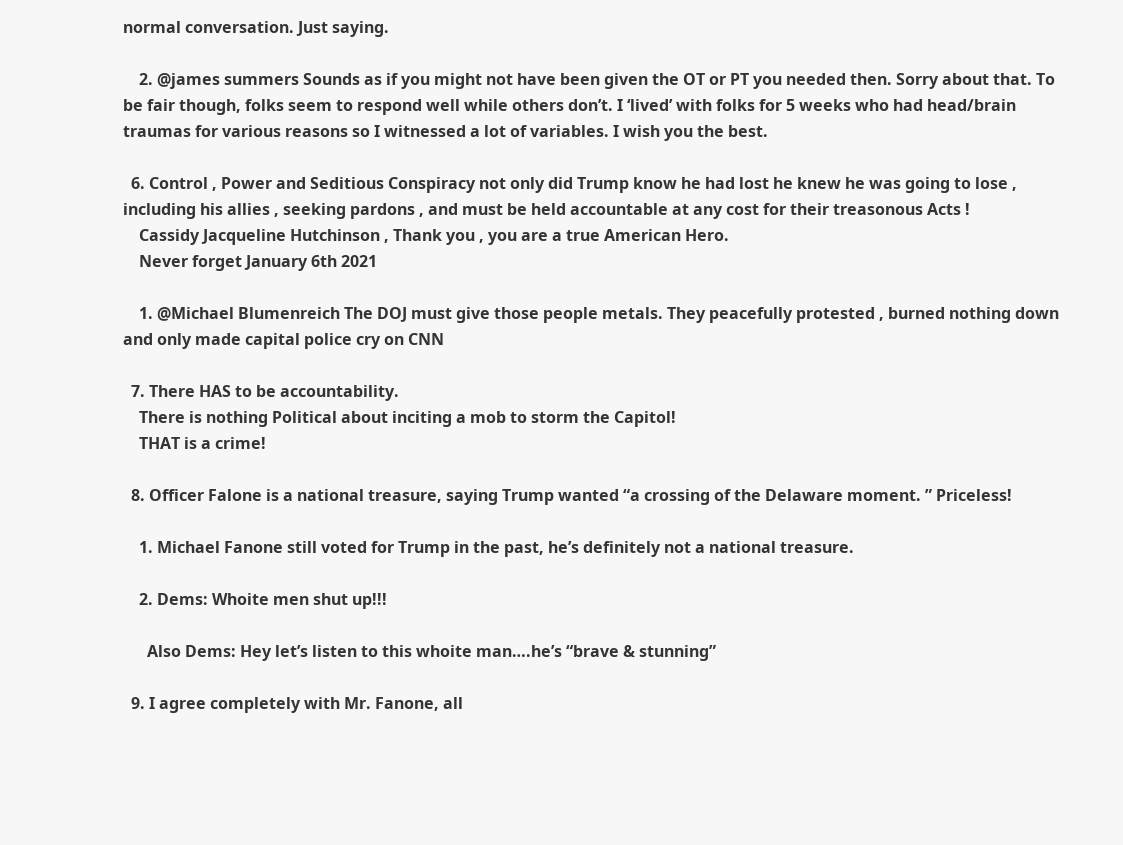normal conversation. Just saying.

    2. @james summers Sounds as if you might not have been given the OT or PT you needed then. Sorry about that. To be fair though, folks seem to respond well while others don’t. I ‘lived’ with folks for 5 weeks who had head/brain traumas for various reasons so I witnessed a lot of variables. I wish you the best.

  6. Control , Power and Seditious Conspiracy not only did Trump know he had lost he knew he was going to lose , including his allies , seeking pardons , and must be held accountable at any cost for their treasonous Acts !
    Cassidy Jacqueline Hutchinson , Thank you , you are a true American Hero.
    Never forget January 6th 2021

    1. @Michael Blumenreich The DOJ must give those people metals. They peacefully protested , burned nothing down and only made capital police cry on CNN

  7. There HAS to be accountability.
    There is nothing Political about inciting a mob to storm the Capitol!
    THAT is a crime!

  8. Officer Falone is a national treasure, saying Trump wanted “a crossing of the Delaware moment. ” Priceless!

    1. Michael Fanone still voted for Trump in the past, he’s definitely not a national treasure.

    2. Dems: Whoite men shut up!!!

      Also Dems: Hey let’s listen to this whoite man….he’s “brave & stunning”

  9. I agree completely with Mr. Fanone, all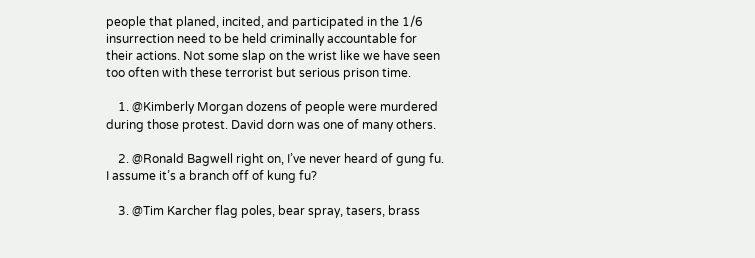people that planed, incited, and participated in the 1/6 insurrection need to be held criminally accountable for their actions. Not some slap on the wrist like we have seen too often with these terrorist but serious prison time.

    1. @Kimberly Morgan dozens of people were murdered during those protest. David dorn was one of many others.

    2. @Ronald Bagwell right on, I’ve never heard of gung fu. I assume it’s a branch off of kung fu?

    3. @Tim Karcher flag poles, bear spray, tasers, brass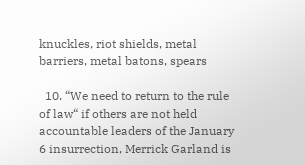knuckles, riot shields, metal barriers, metal batons, spears

  10. “We need to return to the rule of law“ if others are not held accountable leaders of the January 6 insurrection, Merrick Garland is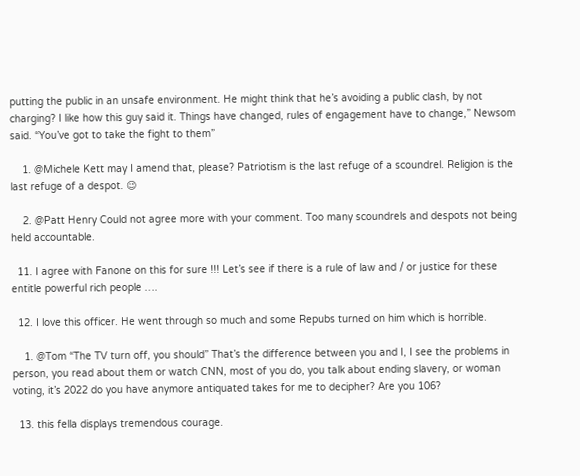putting the public in an unsafe environment. He might think that he’s avoiding a public clash, by not charging? I like how this guy said it. Things have changed, rules of engagement have to change,” Newsom said. “You’ve got to take the fight to them”

    1. @Michele Kett may I amend that, please? Patriotism is the last refuge of a scoundrel. Religion is the last refuge of a despot. 😉

    2. @Patt Henry Could not agree more with your comment. Too many scoundrels and despots not being held accountable.

  11. I agree with Fanone on this for sure !!! Let’s see if there is a rule of law and / or justice for these entitle powerful rich people ….

  12. I love this officer. He went through so much and some Repubs turned on him which is horrible.

    1. @Tom “The TV turn off, you should” That’s the difference between you and I, I see the problems in person, you read about them or watch CNN, most of you do, you talk about ending slavery, or woman voting, it’s 2022 do you have anymore antiquated takes for me to decipher? Are you 106?

  13. this fella displays tremendous courage.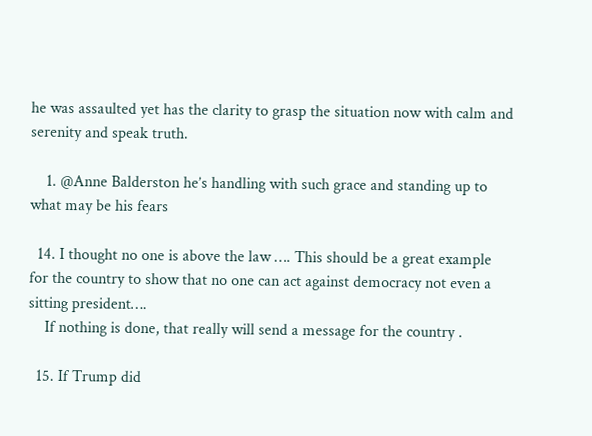he was assaulted yet has the clarity to grasp the situation now with calm and serenity and speak truth.

    1. @Anne Balderston he’s handling with such grace and standing up to what may be his fears

  14. I thought no one is above the law …. This should be a great example for the country to show that no one can act against democracy not even a sitting president….
    If nothing is done, that really will send a message for the country .

  15. If Trump did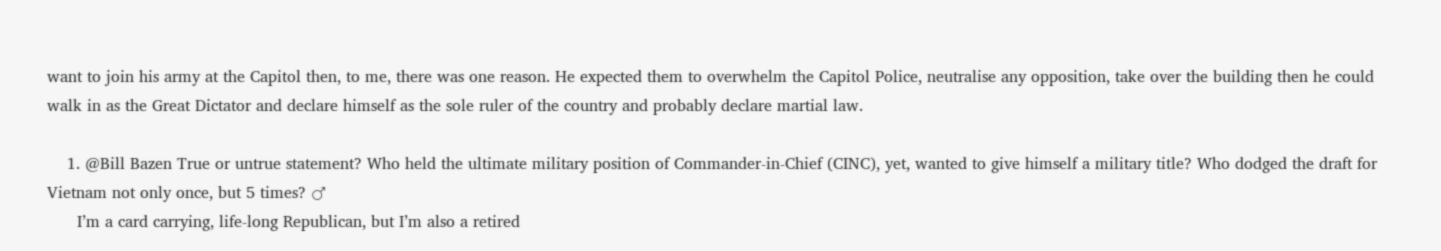want to join his army at the Capitol then, to me, there was one reason. He expected them to overwhelm the Capitol Police, neutralise any opposition, take over the building then he could walk in as the Great Dictator and declare himself as the sole ruler of the country and probably declare martial law.

    1. @Bill Bazen True or untrue statement? Who held the ultimate military position of Commander-in-Chief (CINC), yet, wanted to give himself a military title? Who dodged the draft for Vietnam not only once, but 5 times? ♂
      I’m a card carrying, life-long Republican, but I’m also a retired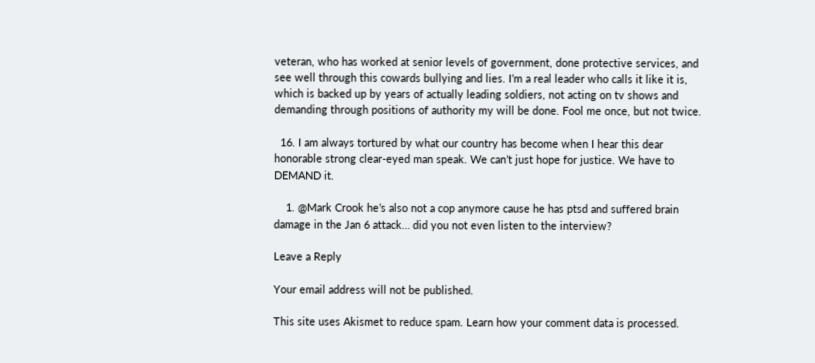veteran, who has worked at senior levels of government, done protective services, and see well through this cowards bullying and lies. I’m a real leader who calls it like it is, which is backed up by years of actually leading soldiers, not acting on tv shows and demanding through positions of authority my will be done. Fool me once, but not twice.

  16. I am always tortured by what our country has become when I hear this dear honorable strong clear-eyed man speak. We can’t just hope for justice. We have to DEMAND it.

    1. @Mark Crook he’s also not a cop anymore cause he has ptsd and suffered brain damage in the Jan 6 attack… did you not even listen to the interview?

Leave a Reply

Your email address will not be published.

This site uses Akismet to reduce spam. Learn how your comment data is processed.